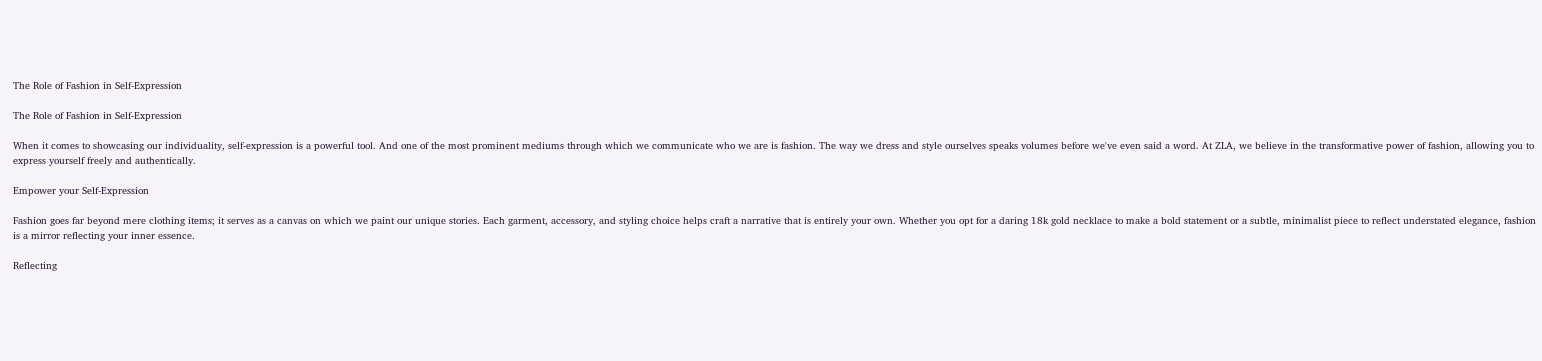The Role of Fashion in Self-Expression

The Role of Fashion in Self-Expression

When it comes to showcasing our individuality, self-expression is a powerful tool. And one of the most prominent mediums through which we communicate who we are is fashion. The way we dress and style ourselves speaks volumes before we've even said a word. At ZLA, we believe in the transformative power of fashion, allowing you to express yourself freely and authentically.

Empower your Self-Expression

Fashion goes far beyond mere clothing items; it serves as a canvas on which we paint our unique stories. Each garment, accessory, and styling choice helps craft a narrative that is entirely your own. Whether you opt for a daring 18k gold necklace to make a bold statement or a subtle, minimalist piece to reflect understated elegance, fashion is a mirror reflecting your inner essence.

Reflecting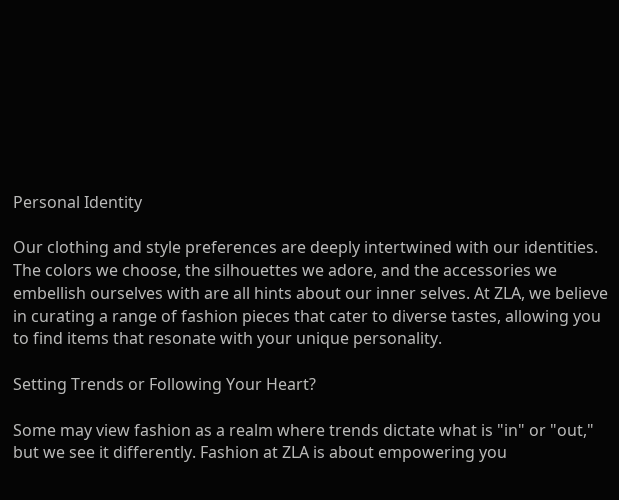Personal Identity

Our clothing and style preferences are deeply intertwined with our identities. The colors we choose, the silhouettes we adore, and the accessories we embellish ourselves with are all hints about our inner selves. At ZLA, we believe in curating a range of fashion pieces that cater to diverse tastes, allowing you to find items that resonate with your unique personality.

Setting Trends or Following Your Heart?

Some may view fashion as a realm where trends dictate what is "in" or "out," but we see it differently. Fashion at ZLA is about empowering you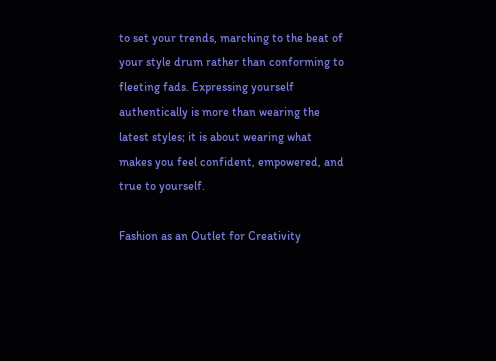to set your trends, marching to the beat of your style drum rather than conforming to fleeting fads. Expressing yourself authentically is more than wearing the latest styles; it is about wearing what makes you feel confident, empowered, and true to yourself.

Fashion as an Outlet for Creativity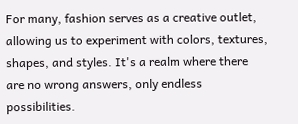For many, fashion serves as a creative outlet, allowing us to experiment with colors, textures, shapes, and styles. It's a realm where there are no wrong answers, only endless possibilities.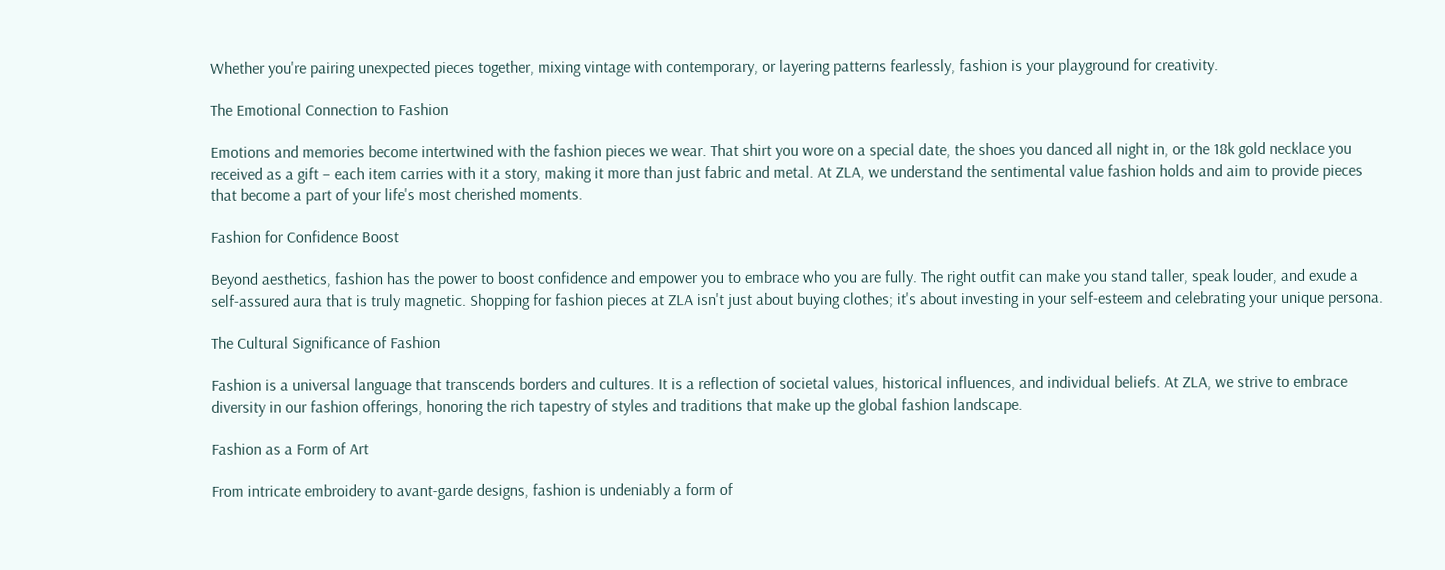Whether you're pairing unexpected pieces together, mixing vintage with contemporary, or layering patterns fearlessly, fashion is your playground for creativity.

The Emotional Connection to Fashion

Emotions and memories become intertwined with the fashion pieces we wear. That shirt you wore on a special date, the shoes you danced all night in, or the 18k gold necklace you received as a gift – each item carries with it a story, making it more than just fabric and metal. At ZLA, we understand the sentimental value fashion holds and aim to provide pieces that become a part of your life's most cherished moments.

Fashion for Confidence Boost

Beyond aesthetics, fashion has the power to boost confidence and empower you to embrace who you are fully. The right outfit can make you stand taller, speak louder, and exude a self-assured aura that is truly magnetic. Shopping for fashion pieces at ZLA isn't just about buying clothes; it's about investing in your self-esteem and celebrating your unique persona.

The Cultural Significance of Fashion

Fashion is a universal language that transcends borders and cultures. It is a reflection of societal values, historical influences, and individual beliefs. At ZLA, we strive to embrace diversity in our fashion offerings, honoring the rich tapestry of styles and traditions that make up the global fashion landscape.

Fashion as a Form of Art

From intricate embroidery to avant-garde designs, fashion is undeniably a form of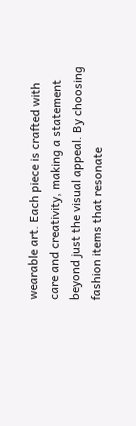wearable art. Each piece is crafted with care and creativity, making a statement beyond just the visual appeal. By choosing fashion items that resonate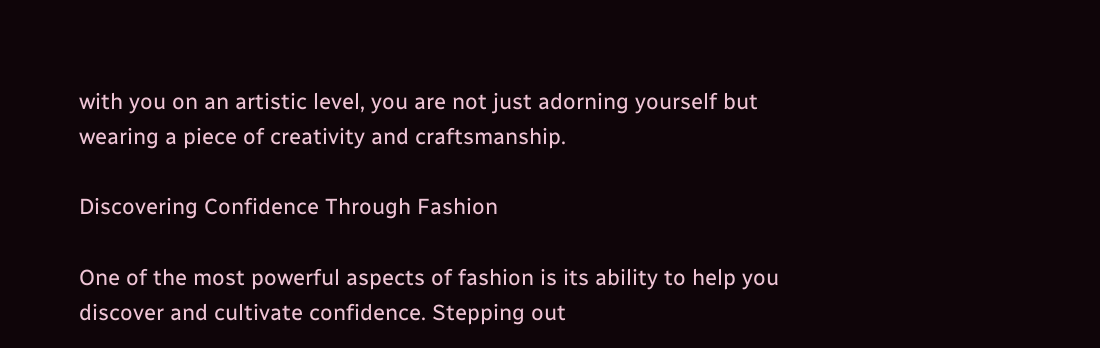with you on an artistic level, you are not just adorning yourself but wearing a piece of creativity and craftsmanship.

Discovering Confidence Through Fashion

One of the most powerful aspects of fashion is its ability to help you discover and cultivate confidence. Stepping out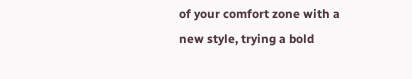of your comfort zone with a new style, trying a bold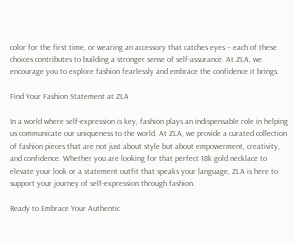color for the first time, or wearing an accessory that catches eyes – each of these choices contributes to building a stronger sense of self-assurance. At ZLA, we encourage you to explore fashion fearlessly and embrace the confidence it brings.

Find Your Fashion Statement at ZLA

In a world where self-expression is key, fashion plays an indispensable role in helping us communicate our uniqueness to the world. At ZLA, we provide a curated collection of fashion pieces that are not just about style but about empowerment, creativity, and confidence. Whether you are looking for that perfect 18k gold necklace to elevate your look or a statement outfit that speaks your language, ZLA is here to support your journey of self-expression through fashion.

Ready to Embrace Your Authentic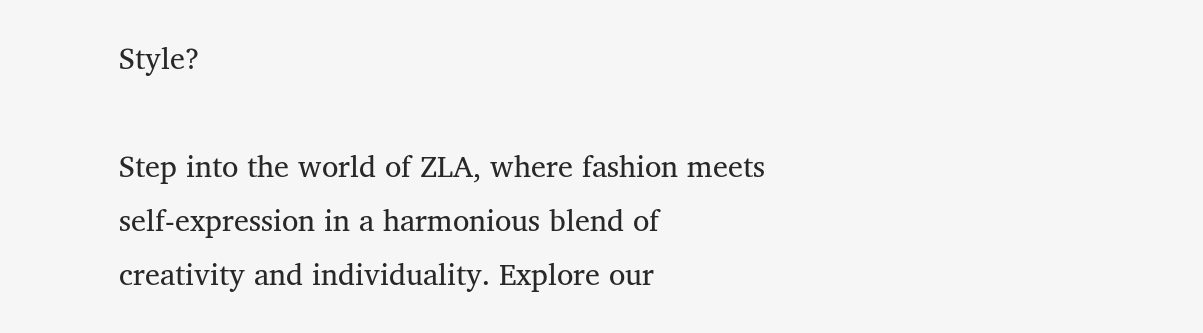Style?

Step into the world of ZLA, where fashion meets self-expression in a harmonious blend of creativity and individuality. Explore our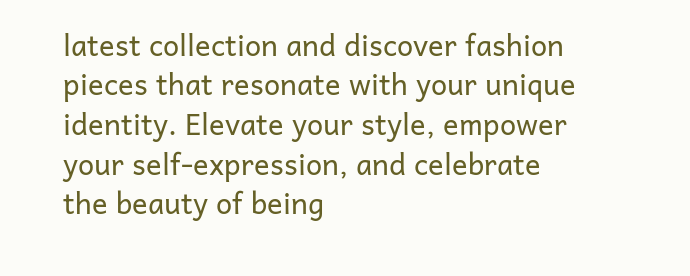latest collection and discover fashion pieces that resonate with your unique identity. Elevate your style, empower your self-expression, and celebrate the beauty of being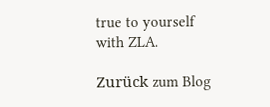true to yourself with ZLA.

Zurück zum Blog